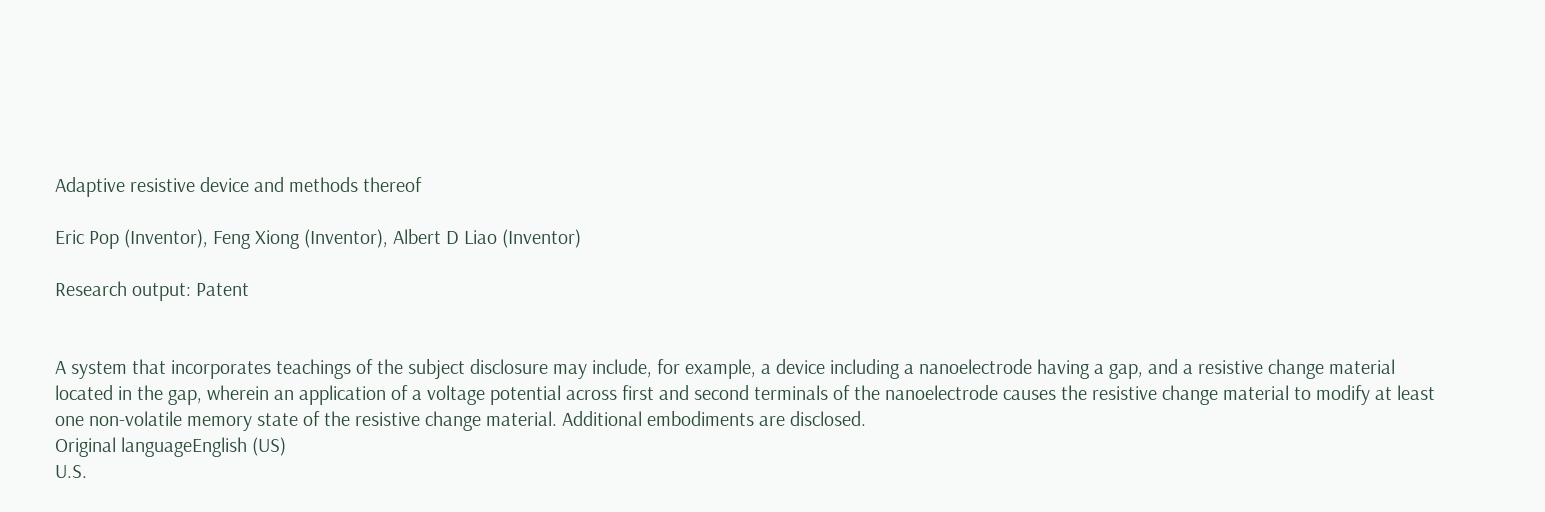Adaptive resistive device and methods thereof

Eric Pop (Inventor), Feng Xiong (Inventor), Albert D Liao (Inventor)

Research output: Patent


A system that incorporates teachings of the subject disclosure may include, for example, a device including a nanoelectrode having a gap, and a resistive change material located in the gap, wherein an application of a voltage potential across first and second terminals of the nanoelectrode causes the resistive change material to modify at least one non-volatile memory state of the resistive change material. Additional embodiments are disclosed.
Original languageEnglish (US)
U.S.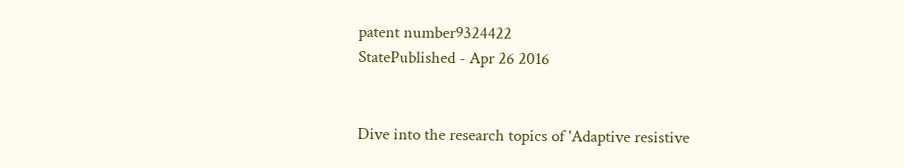patent number9324422
StatePublished - Apr 26 2016


Dive into the research topics of 'Adaptive resistive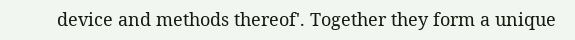device and methods thereof'. Together they form a unique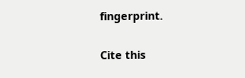fingerprint.

Cite this